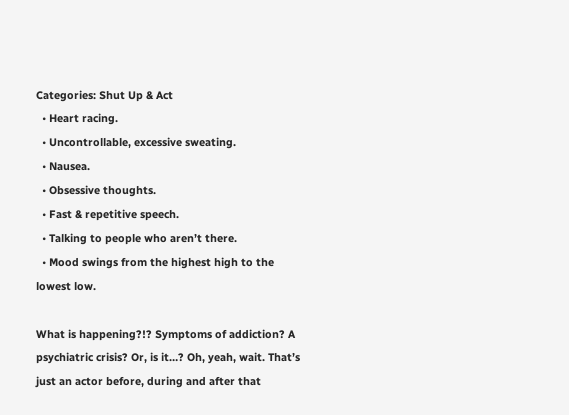Categories: Shut Up & Act
  • Heart racing.
  • Uncontrollable, excessive sweating.
  • Nausea.
  • Obsessive thoughts.
  • Fast & repetitive speech.
  • Talking to people who aren’t there.
  • Mood swings from the highest high to the lowest low.

What is happening?!? Symptoms of addiction? A psychiatric crisis? Or, is it…? Oh, yeah, wait. That’s just an actor before, during and after that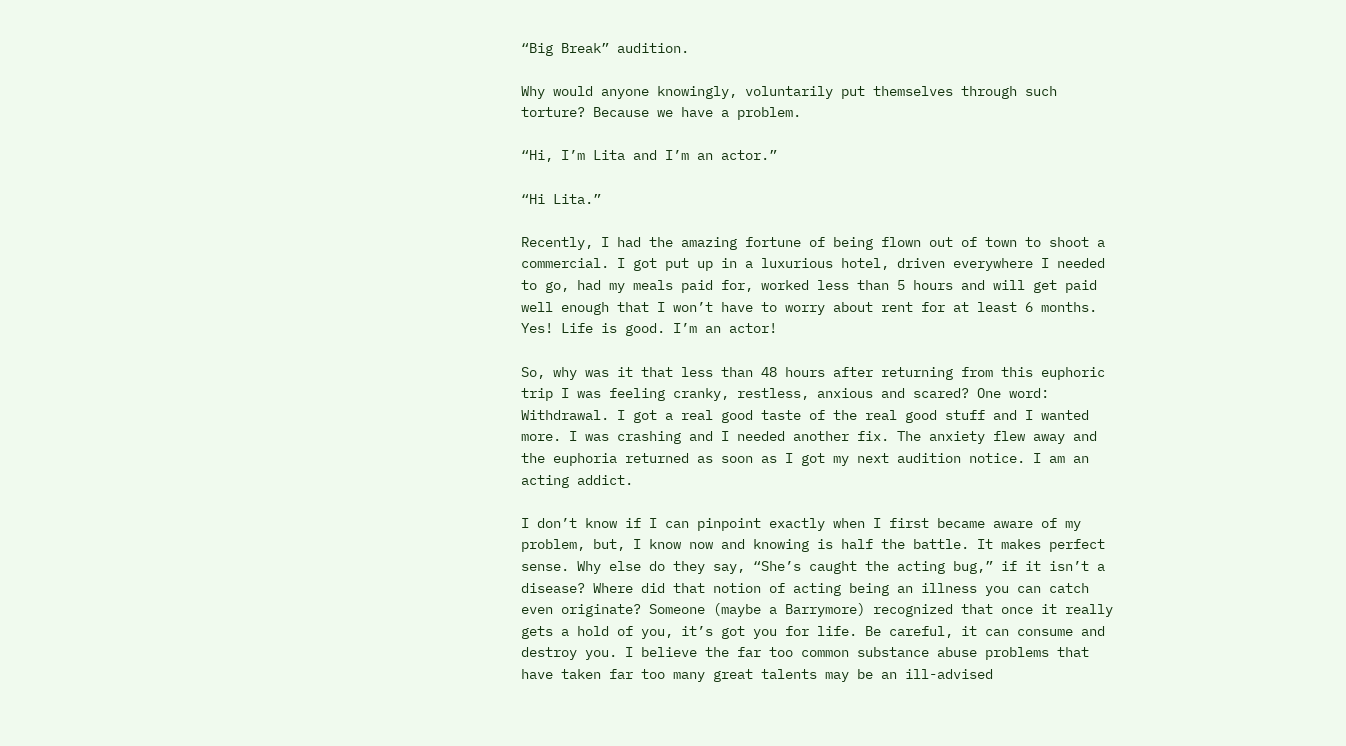“Big Break” audition.

Why would anyone knowingly, voluntarily put themselves through such torture? Because we have a problem.

“Hi, I’m Lita and I’m an actor.”

“Hi Lita.”

Recently, I had the amazing fortune of being flown out of town to shoot a commercial. I got put up in a luxurious hotel, driven everywhere I needed to go, had my meals paid for, worked less than 5 hours and will get paid well enough that I won’t have to worry about rent for at least 6 months. Yes! Life is good. I’m an actor!

So, why was it that less than 48 hours after returning from this euphoric trip I was feeling cranky, restless, anxious and scared? One word: Withdrawal. I got a real good taste of the real good stuff and I wanted more. I was crashing and I needed another fix. The anxiety flew away and the euphoria returned as soon as I got my next audition notice. I am an acting addict.

I don’t know if I can pinpoint exactly when I first became aware of my problem, but, I know now and knowing is half the battle. It makes perfect sense. Why else do they say, “She’s caught the acting bug,” if it isn’t a disease? Where did that notion of acting being an illness you can catch even originate? Someone (maybe a Barrymore) recognized that once it really gets a hold of you, it’s got you for life. Be careful, it can consume and destroy you. I believe the far too common substance abuse problems that have taken far too many great talents may be an ill-advised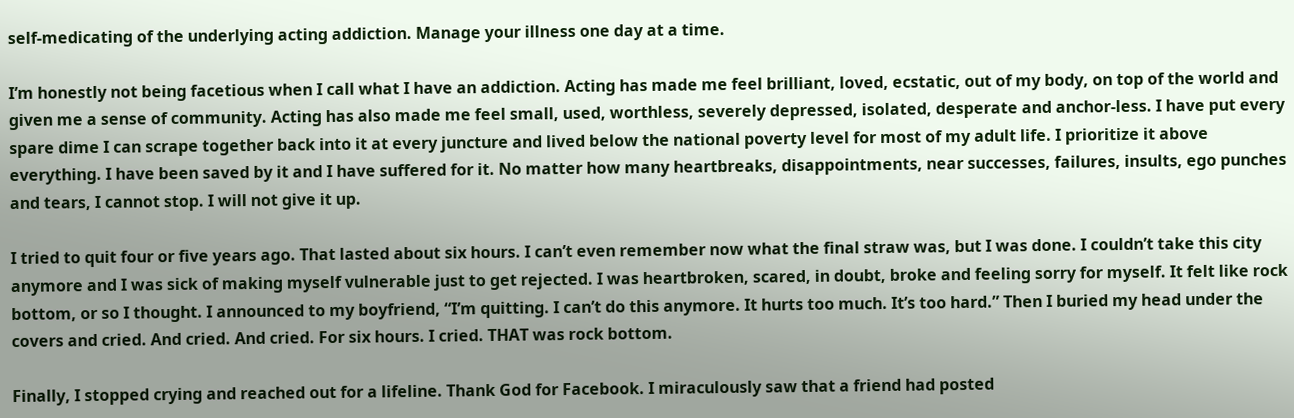self-medicating of the underlying acting addiction. Manage your illness one day at a time.

I’m honestly not being facetious when I call what I have an addiction. Acting has made me feel brilliant, loved, ecstatic, out of my body, on top of the world and given me a sense of community. Acting has also made me feel small, used, worthless, severely depressed, isolated, desperate and anchor-less. I have put every spare dime I can scrape together back into it at every juncture and lived below the national poverty level for most of my adult life. I prioritize it above everything. I have been saved by it and I have suffered for it. No matter how many heartbreaks, disappointments, near successes, failures, insults, ego punches and tears, I cannot stop. I will not give it up.

I tried to quit four or five years ago. That lasted about six hours. I can’t even remember now what the final straw was, but I was done. I couldn’t take this city anymore and I was sick of making myself vulnerable just to get rejected. I was heartbroken, scared, in doubt, broke and feeling sorry for myself. It felt like rock bottom, or so I thought. I announced to my boyfriend, “I’m quitting. I can’t do this anymore. It hurts too much. It’s too hard.” Then I buried my head under the covers and cried. And cried. And cried. For six hours. I cried. THAT was rock bottom.

Finally, I stopped crying and reached out for a lifeline. Thank God for Facebook. I miraculously saw that a friend had posted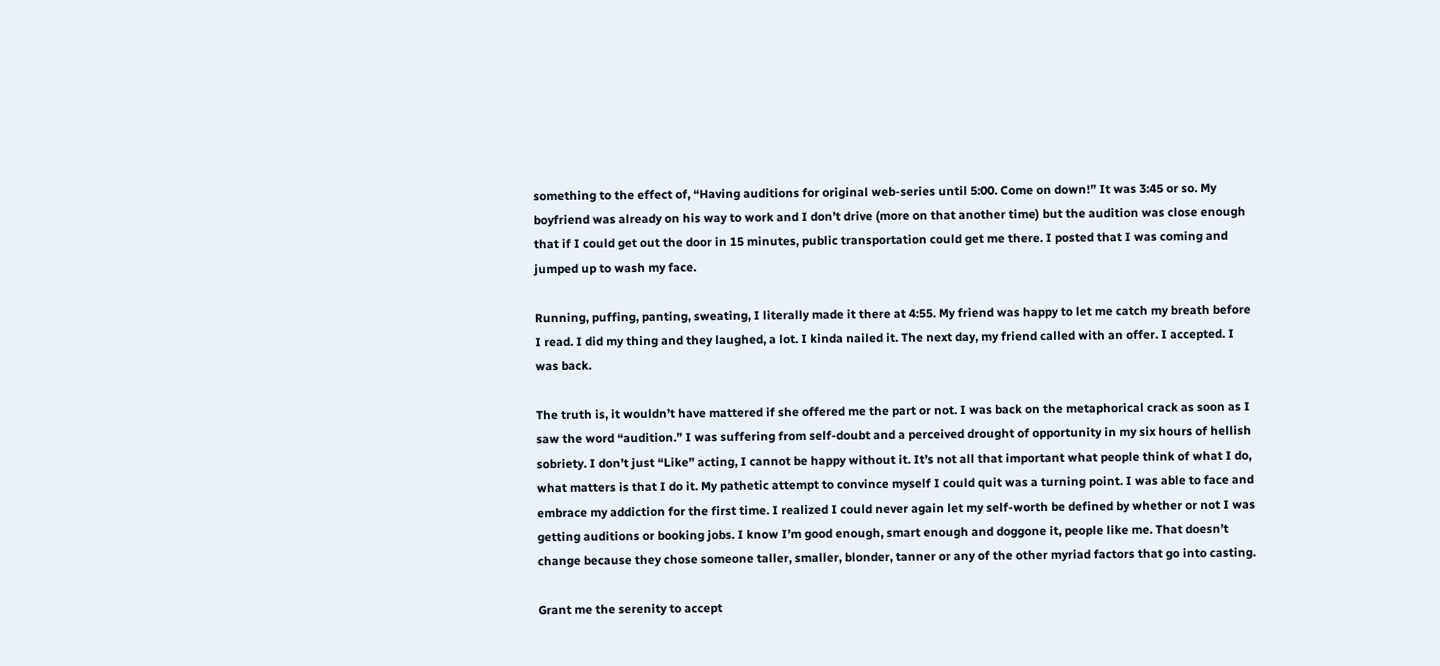something to the effect of, “Having auditions for original web-series until 5:00. Come on down!” It was 3:45 or so. My boyfriend was already on his way to work and I don’t drive (more on that another time) but the audition was close enough that if I could get out the door in 15 minutes, public transportation could get me there. I posted that I was coming and jumped up to wash my face.

Running, puffing, panting, sweating, I literally made it there at 4:55. My friend was happy to let me catch my breath before I read. I did my thing and they laughed, a lot. I kinda nailed it. The next day, my friend called with an offer. I accepted. I was back.

The truth is, it wouldn’t have mattered if she offered me the part or not. I was back on the metaphorical crack as soon as I saw the word “audition.” I was suffering from self-doubt and a perceived drought of opportunity in my six hours of hellish sobriety. I don’t just “Like” acting, I cannot be happy without it. It’s not all that important what people think of what I do, what matters is that I do it. My pathetic attempt to convince myself I could quit was a turning point. I was able to face and embrace my addiction for the first time. I realized I could never again let my self-worth be defined by whether or not I was getting auditions or booking jobs. I know I’m good enough, smart enough and doggone it, people like me. That doesn’t change because they chose someone taller, smaller, blonder, tanner or any of the other myriad factors that go into casting.

Grant me the serenity to accept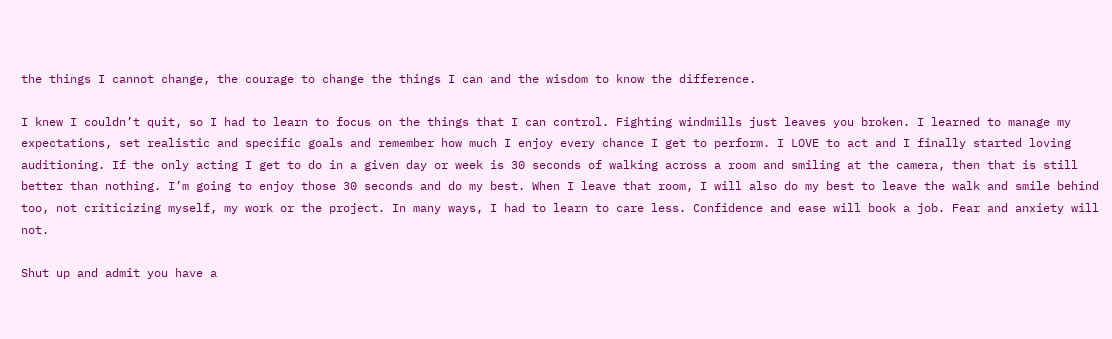the things I cannot change, the courage to change the things I can and the wisdom to know the difference.

I knew I couldn’t quit, so I had to learn to focus on the things that I can control. Fighting windmills just leaves you broken. I learned to manage my expectations, set realistic and specific goals and remember how much I enjoy every chance I get to perform. I LOVE to act and I finally started loving auditioning. If the only acting I get to do in a given day or week is 30 seconds of walking across a room and smiling at the camera, then that is still better than nothing. I’m going to enjoy those 30 seconds and do my best. When I leave that room, I will also do my best to leave the walk and smile behind too, not criticizing myself, my work or the project. In many ways, I had to learn to care less. Confidence and ease will book a job. Fear and anxiety will not.

Shut up and admit you have a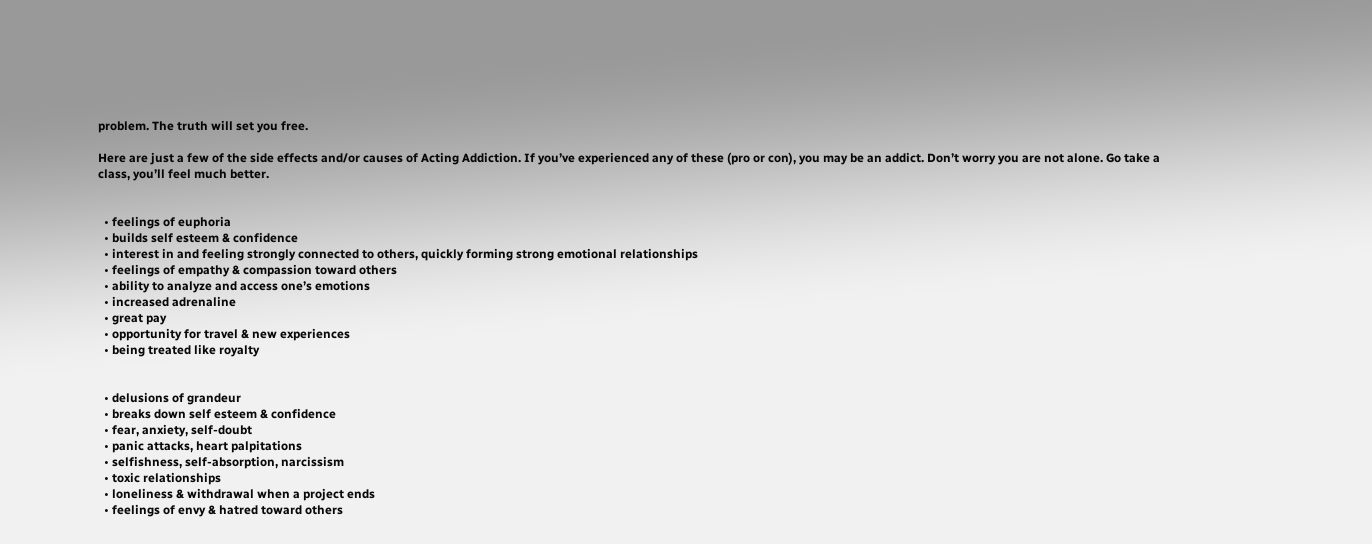problem. The truth will set you free.

Here are just a few of the side effects and/or causes of Acting Addiction. If you’ve experienced any of these (pro or con), you may be an addict. Don’t worry you are not alone. Go take a class, you’ll feel much better.


  • feelings of euphoria
  • builds self esteem & confidence
  • interest in and feeling strongly connected to others, quickly forming strong emotional relationships
  • feelings of empathy & compassion toward others
  • ability to analyze and access one’s emotions
  • increased adrenaline
  • great pay
  • opportunity for travel & new experiences
  • being treated like royalty


  • delusions of grandeur
  • breaks down self esteem & confidence
  • fear, anxiety, self-doubt
  • panic attacks, heart palpitations
  • selfishness, self-absorption, narcissism
  • toxic relationships
  • loneliness & withdrawal when a project ends
  • feelings of envy & hatred toward others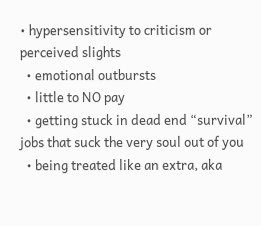• hypersensitivity to criticism or perceived slights
  • emotional outbursts
  • little to NO pay
  • getting stuck in dead end “survival” jobs that suck the very soul out of you
  • being treated like an extra, aka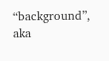“background”, aka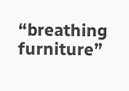“breathing furniture”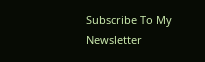Subscribe To My Newsletter